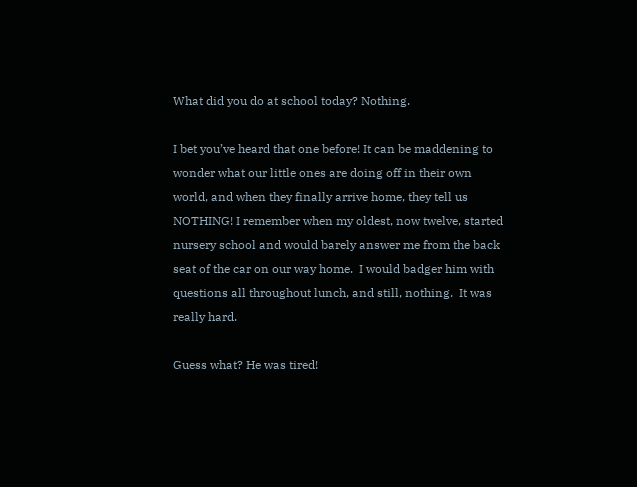What did you do at school today? Nothing.

I bet you’ve heard that one before! It can be maddening to wonder what our little ones are doing off in their own world, and when they finally arrive home, they tell us NOTHING! I remember when my oldest, now twelve, started nursery school and would barely answer me from the back seat of the car on our way home.  I would badger him with questions all throughout lunch, and still, nothing.  It was really hard.

Guess what? He was tired!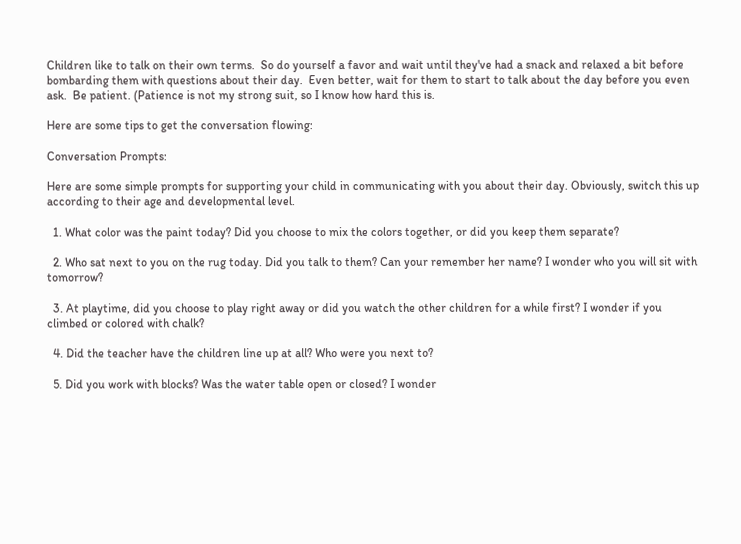Children like to talk on their own terms.  So do yourself a favor and wait until they've had a snack and relaxed a bit before bombarding them with questions about their day.  Even better, wait for them to start to talk about the day before you even ask.  Be patient. (Patience is not my strong suit, so I know how hard this is.

Here are some tips to get the conversation flowing:

Conversation Prompts:

Here are some simple prompts for supporting your child in communicating with you about their day. Obviously, switch this up according to their age and developmental level.

  1. What color was the paint today? Did you choose to mix the colors together, or did you keep them separate?

  2. Who sat next to you on the rug today. Did you talk to them? Can your remember her name? I wonder who you will sit with tomorrow?

  3. At playtime, did you choose to play right away or did you watch the other children for a while first? I wonder if you climbed or colored with chalk?

  4. Did the teacher have the children line up at all? Who were you next to?

  5. Did you work with blocks? Was the water table open or closed? I wonder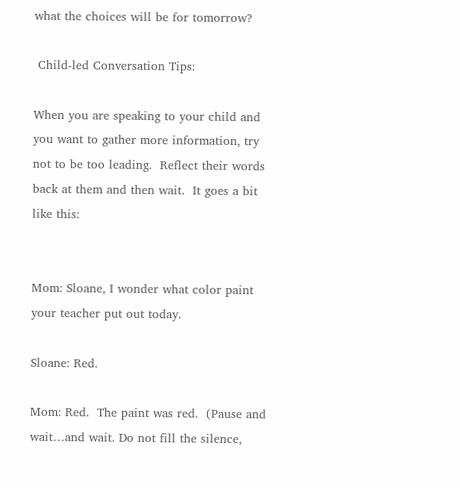what the choices will be for tomorrow?

 Child-led Conversation Tips:

When you are speaking to your child and you want to gather more information, try not to be too leading.  Reflect their words back at them and then wait.  It goes a bit like this:


Mom: Sloane, I wonder what color paint your teacher put out today.

Sloane: Red.

Mom: Red.  The paint was red.  (Pause and wait…and wait. Do not fill the silence,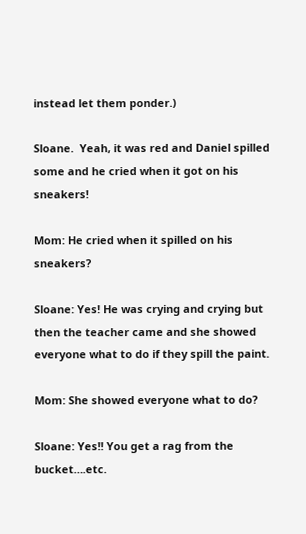instead let them ponder.)

Sloane.  Yeah, it was red and Daniel spilled some and he cried when it got on his sneakers!

Mom: He cried when it spilled on his sneakers?

Sloane: Yes! He was crying and crying but then the teacher came and she showed everyone what to do if they spill the paint.

Mom: She showed everyone what to do?

Sloane: Yes!! You get a rag from the bucket….etc.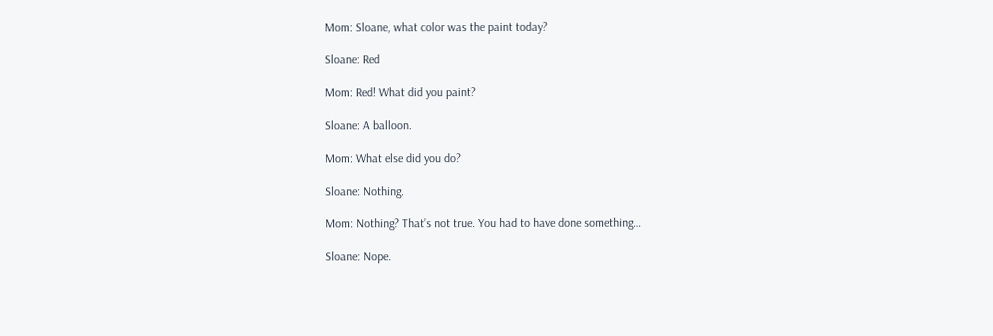Mom: Sloane, what color was the paint today?

Sloane: Red

Mom: Red! What did you paint?

Sloane: A balloon.

Mom: What else did you do?

Sloane: Nothing.

Mom: Nothing? That’s not true. You had to have done something…

Sloane: Nope.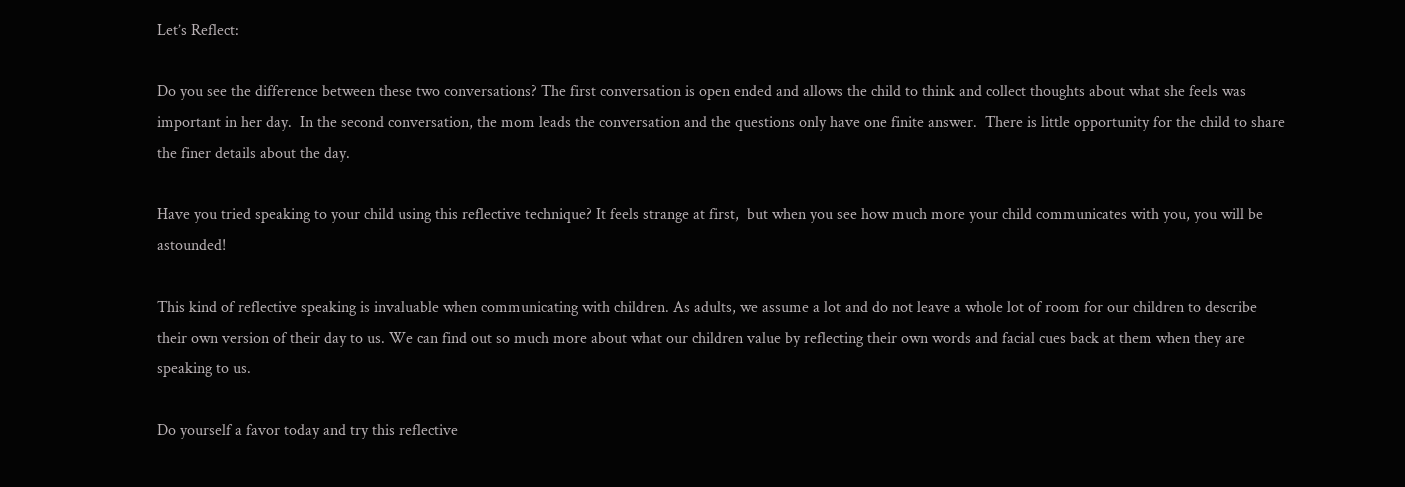Let’s Reflect:

Do you see the difference between these two conversations? The first conversation is open ended and allows the child to think and collect thoughts about what she feels was important in her day.  In the second conversation, the mom leads the conversation and the questions only have one finite answer.  There is little opportunity for the child to share the finer details about the day.

Have you tried speaking to your child using this reflective technique? It feels strange at first,  but when you see how much more your child communicates with you, you will be astounded!

This kind of reflective speaking is invaluable when communicating with children. As adults, we assume a lot and do not leave a whole lot of room for our children to describe their own version of their day to us. We can find out so much more about what our children value by reflecting their own words and facial cues back at them when they are speaking to us.

Do yourself a favor today and try this reflective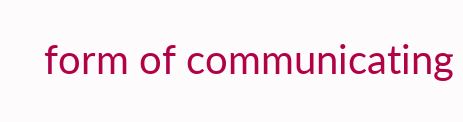form of communicating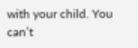with your child. You can’t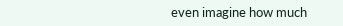even imagine how much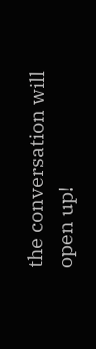the conversation will open up!